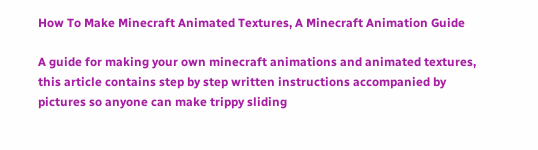How To Make Minecraft Animated Textures, A Minecraft Animation Guide

A guide for making your own minecraft animations and animated textures, this article contains step by step written instructions accompanied by pictures so anyone can make trippy sliding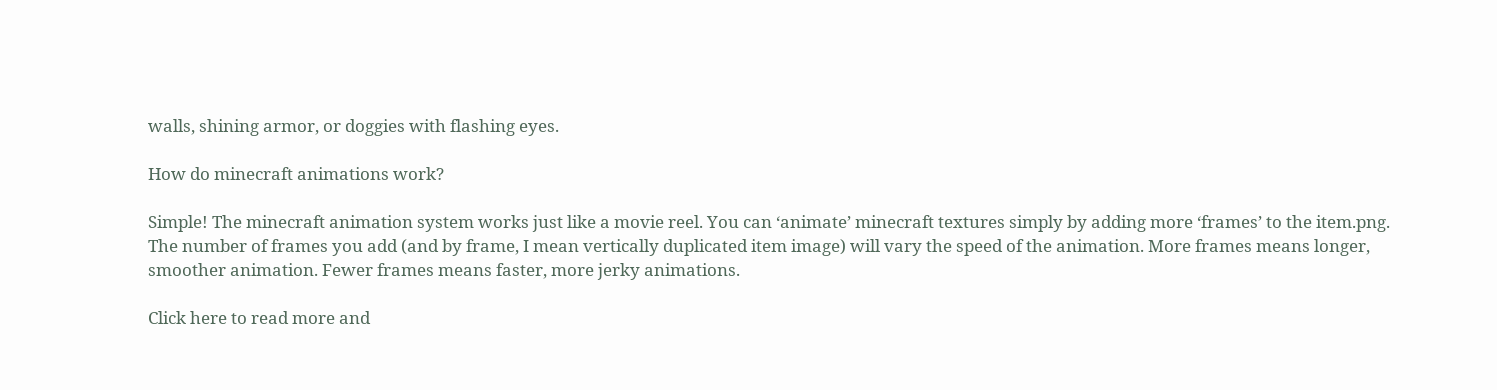walls, shining armor, or doggies with flashing eyes.

How do minecraft animations work?

Simple! The minecraft animation system works just like a movie reel. You can ‘animate’ minecraft textures simply by adding more ‘frames’ to the item.png. The number of frames you add (and by frame, I mean vertically duplicated item image) will vary the speed of the animation. More frames means longer, smoother animation. Fewer frames means faster, more jerky animations.

Click here to read more and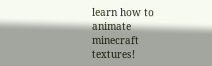learn how to animate minecraft textures!